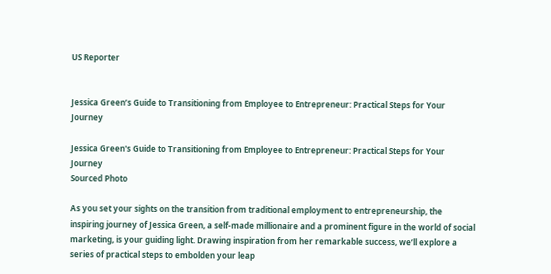US Reporter


Jessica Green’s Guide to Transitioning from Employee to Entrepreneur: Practical Steps for Your Journey

Jessica Green's Guide to Transitioning from Employee to Entrepreneur: Practical Steps for Your Journey
Sourced Photo

As you set your sights on the transition from traditional employment to entrepreneurship, the inspiring journey of Jessica Green, a self-made millionaire and a prominent figure in the world of social marketing, is your guiding light. Drawing inspiration from her remarkable success, we’ll explore a series of practical steps to embolden your leap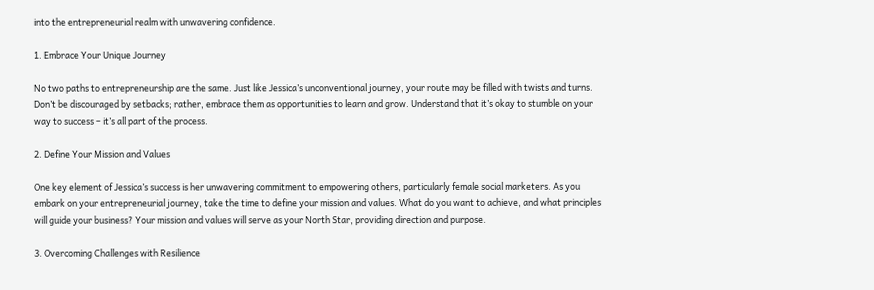into the entrepreneurial realm with unwavering confidence.

1. Embrace Your Unique Journey

No two paths to entrepreneurship are the same. Just like Jessica’s unconventional journey, your route may be filled with twists and turns. Don’t be discouraged by setbacks; rather, embrace them as opportunities to learn and grow. Understand that it’s okay to stumble on your way to success – it’s all part of the process.

2. Define Your Mission and Values

One key element of Jessica’s success is her unwavering commitment to empowering others, particularly female social marketers. As you embark on your entrepreneurial journey, take the time to define your mission and values. What do you want to achieve, and what principles will guide your business? Your mission and values will serve as your North Star, providing direction and purpose.

3. Overcoming Challenges with Resilience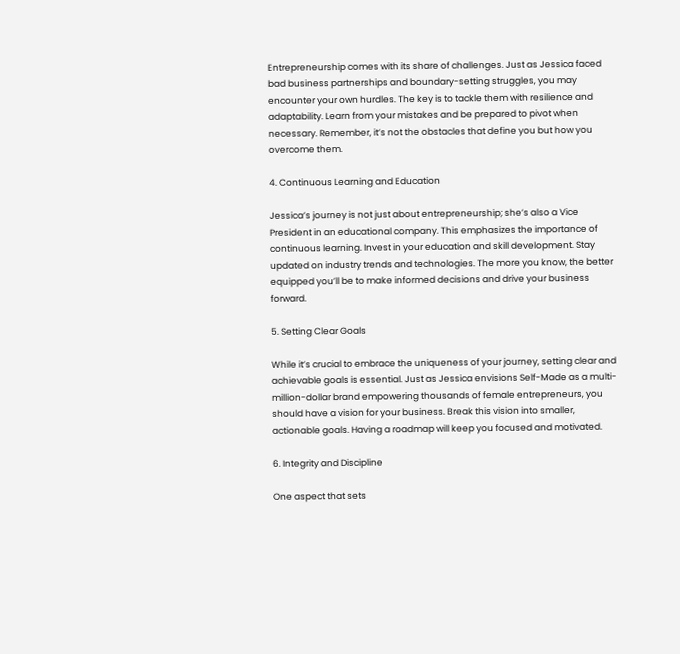Entrepreneurship comes with its share of challenges. Just as Jessica faced bad business partnerships and boundary-setting struggles, you may encounter your own hurdles. The key is to tackle them with resilience and adaptability. Learn from your mistakes and be prepared to pivot when necessary. Remember, it’s not the obstacles that define you but how you overcome them.

4. Continuous Learning and Education

Jessica’s journey is not just about entrepreneurship; she’s also a Vice President in an educational company. This emphasizes the importance of continuous learning. Invest in your education and skill development. Stay updated on industry trends and technologies. The more you know, the better equipped you’ll be to make informed decisions and drive your business forward.

5. Setting Clear Goals

While it’s crucial to embrace the uniqueness of your journey, setting clear and achievable goals is essential. Just as Jessica envisions Self-Made as a multi-million-dollar brand empowering thousands of female entrepreneurs, you should have a vision for your business. Break this vision into smaller, actionable goals. Having a roadmap will keep you focused and motivated.

6. Integrity and Discipline

One aspect that sets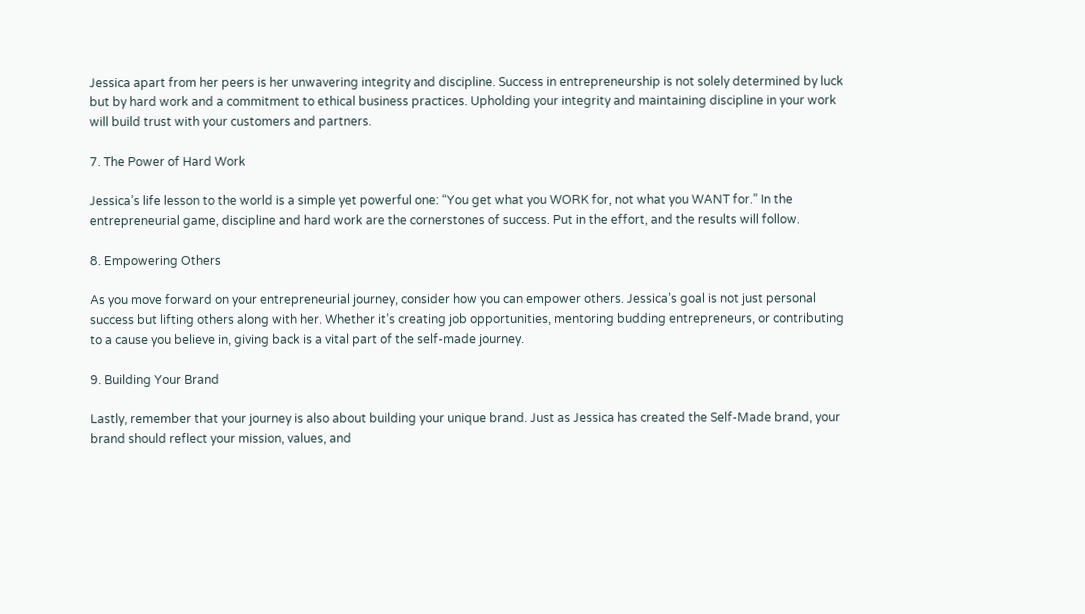Jessica apart from her peers is her unwavering integrity and discipline. Success in entrepreneurship is not solely determined by luck but by hard work and a commitment to ethical business practices. Upholding your integrity and maintaining discipline in your work will build trust with your customers and partners.

7. The Power of Hard Work

Jessica’s life lesson to the world is a simple yet powerful one: “You get what you WORK for, not what you WANT for.” In the entrepreneurial game, discipline and hard work are the cornerstones of success. Put in the effort, and the results will follow.

8. Empowering Others

As you move forward on your entrepreneurial journey, consider how you can empower others. Jessica’s goal is not just personal success but lifting others along with her. Whether it’s creating job opportunities, mentoring budding entrepreneurs, or contributing to a cause you believe in, giving back is a vital part of the self-made journey.

9. Building Your Brand

Lastly, remember that your journey is also about building your unique brand. Just as Jessica has created the Self-Made brand, your brand should reflect your mission, values, and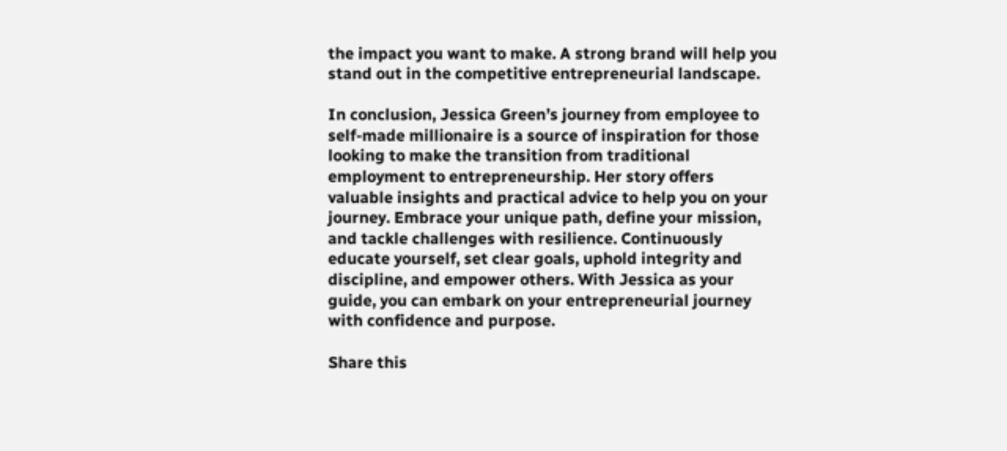the impact you want to make. A strong brand will help you stand out in the competitive entrepreneurial landscape.

In conclusion, Jessica Green’s journey from employee to self-made millionaire is a source of inspiration for those looking to make the transition from traditional employment to entrepreneurship. Her story offers valuable insights and practical advice to help you on your journey. Embrace your unique path, define your mission, and tackle challenges with resilience. Continuously educate yourself, set clear goals, uphold integrity and discipline, and empower others. With Jessica as your guide, you can embark on your entrepreneurial journey with confidence and purpose.

Share this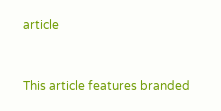article


This article features branded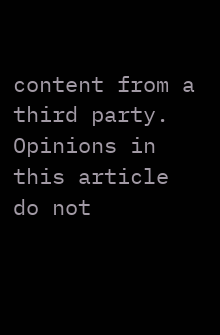content from a third party. Opinions in this article do not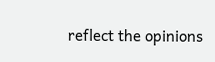reflect the opinions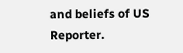and beliefs of US Reporter.